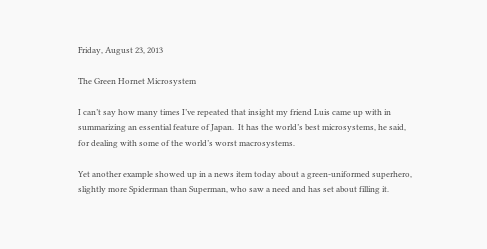Friday, August 23, 2013

The Green Hornet Microsystem

I can’t say how many times I’ve repeated that insight my friend Luis came up with in summarizing an essential feature of Japan.  It has the world’s best microsystems, he said, for dealing with some of the world’s worst macrosystems.

Yet another example showed up in a news item today about a green-uniformed superhero, slightly more Spiderman than Superman, who saw a need and has set about filling it.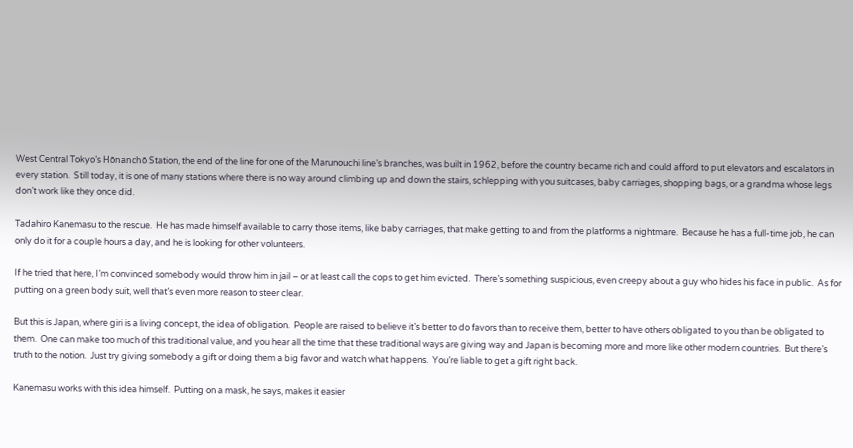West Central Tokyo’s Hōnanchō Station, the end of the line for one of the Marunouchi line’s branches, was built in 1962, before the country became rich and could afford to put elevators and escalators in every station.  Still today, it is one of many stations where there is no way around climbing up and down the stairs, schlepping with you suitcases, baby carriages, shopping bags, or a grandma whose legs don’t work like they once did.

Tadahiro Kanemasu to the rescue.  He has made himself available to carry those items, like baby carriages, that make getting to and from the platforms a nightmare.  Because he has a full-time job, he can only do it for a couple hours a day, and he is looking for other volunteers.

If he tried that here, I’m convinced somebody would throw him in jail – or at least call the cops to get him evicted.  There’s something suspicious, even creepy about a guy who hides his face in public.  As for putting on a green body suit, well that’s even more reason to steer clear.

But this is Japan, where giri is a living concept, the idea of obligation.  People are raised to believe it’s better to do favors than to receive them, better to have others obligated to you than be obligated to them.  One can make too much of this traditional value, and you hear all the time that these traditional ways are giving way and Japan is becoming more and more like other modern countries.  But there’s truth to the notion.  Just try giving somebody a gift or doing them a big favor and watch what happens.  You’re liable to get a gift right back.

Kanemasu works with this idea himself.  Putting on a mask, he says, makes it easier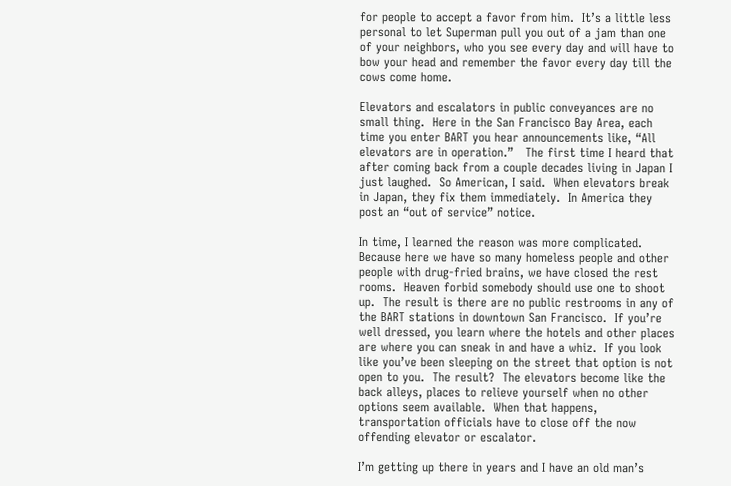for people to accept a favor from him.  It’s a little less personal to let Superman pull you out of a jam than one
of your neighbors, who you see every day and will have to bow your head and remember the favor every day till the cows come home.

Elevators and escalators in public conveyances are no small thing.  Here in the San Francisco Bay Area, each time you enter BART you hear announcements like, “All elevators are in operation.”   The first time I heard that after coming back from a couple decades living in Japan I just laughed.  So American, I said.  When elevators break in Japan, they fix them immediately.  In America they post an “out of service” notice.

In time, I learned the reason was more complicated.  Because here we have so many homeless people and other people with drug-fried brains, we have closed the rest rooms.  Heaven forbid somebody should use one to shoot up.  The result is there are no public restrooms in any of the BART stations in downtown San Francisco.  If you’re well dressed, you learn where the hotels and other places are where you can sneak in and have a whiz.  If you look like you’ve been sleeping on the street that option is not open to you.  The result?  The elevators become like the back alleys, places to relieve yourself when no other options seem available.  When that happens, transportation officials have to close off the now offending elevator or escalator.

I’m getting up there in years and I have an old man’s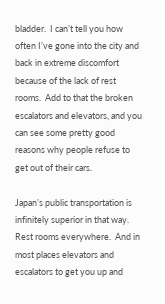bladder.  I can’t tell you how often I’ve gone into the city and back in extreme discomfort because of the lack of rest rooms.  Add to that the broken escalators and elevators, and you can see some pretty good reasons why people refuse to get out of their cars.

Japan’s public transportation is infinitely superior in that way.  Rest rooms everywhere.  And in most places elevators and escalators to get you up and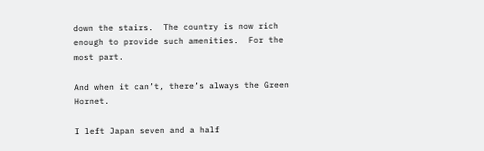down the stairs.  The country is now rich enough to provide such amenities.  For the most part.

And when it can’t, there’s always the Green Hornet.

I left Japan seven and a half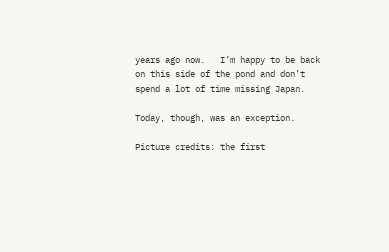years ago now.   I’m happy to be back on this side of the pond and don’t spend a lot of time missing Japan.

Today, though, was an exception.

Picture credits: the first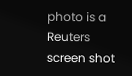photo is a Reuters screen shot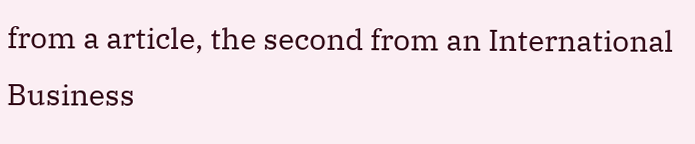from a article, the second from an International Business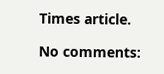Times article.

No comments: